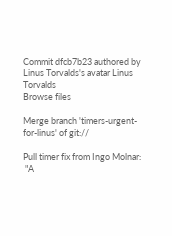Commit dfcb7b23 authored by Linus Torvalds's avatar Linus Torvalds
Browse files

Merge branch 'timers-urgent-for-linus' of git://

Pull timer fix from Ingo Molnar:
 "A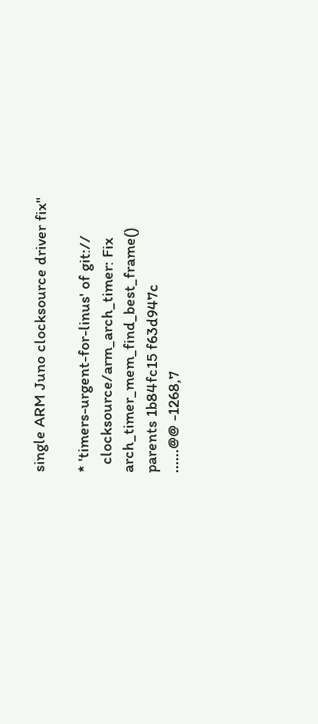single ARM Juno clocksource driver fix"

* 'timers-urgent-for-linus' of git://
  clocksource/arm_arch_timer: Fix arch_timer_mem_find_best_frame()
parents 1b84fc15 f63d947c
......@@ -1268,7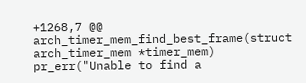+1268,7 @@ arch_timer_mem_find_best_frame(struct arch_timer_mem *timer_mem)
pr_err("Unable to find a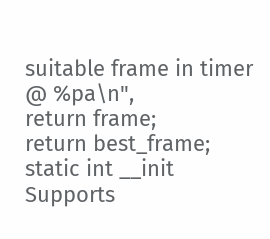suitable frame in timer @ %pa\n",
return frame;
return best_frame;
static int __init
Supports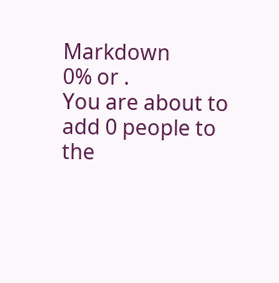Markdown
0% or .
You are about to add 0 people to the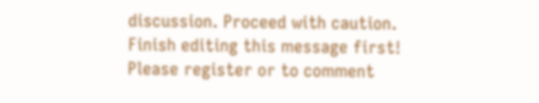discussion. Proceed with caution.
Finish editing this message first!
Please register or to comment